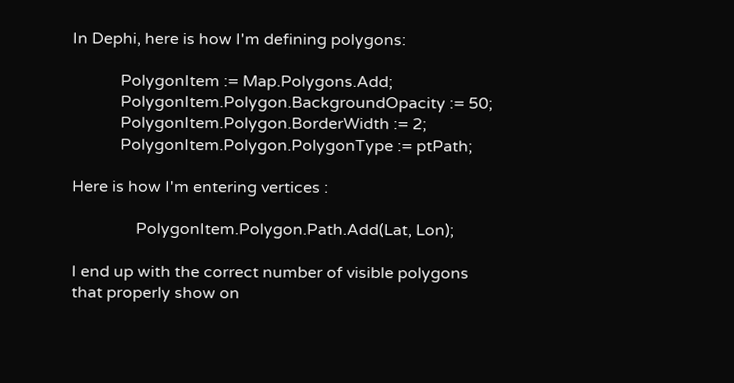In Dephi, here is how I'm defining polygons:

            PolygonItem := Map.Polygons.Add;
            PolygonItem.Polygon.BackgroundOpacity := 50;
            PolygonItem.Polygon.BorderWidth := 2;
            PolygonItem.Polygon.PolygonType := ptPath;

Here is how I'm entering vertices :

                PolygonItem.Polygon.Path.Add(Lat, Lon);

I end up with the correct number of visible polygons that properly show on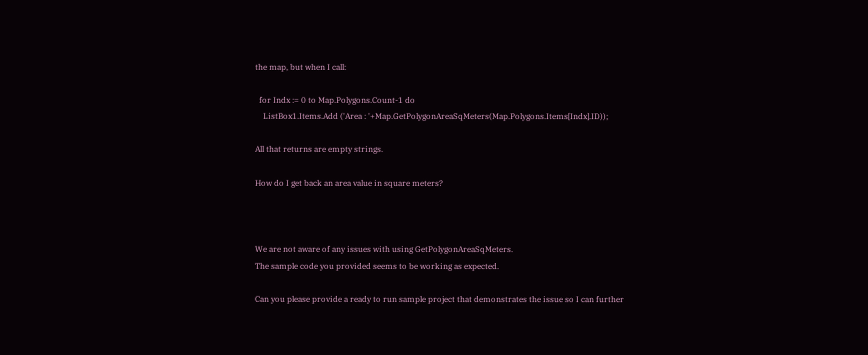the map, but when I call:

  for Indx := 0 to Map.Polygons.Count-1 do
    ListBox1.Items.Add ('Area : '+Map.GetPolygonAreaSqMeters(Map.Polygons.Items[Indx].ID));

All that returns are empty strings.

How do I get back an area value in square meters?



We are not aware of any issues with using GetPolygonAreaSqMeters.
The sample code you provided seems to be working as expected.

Can you please provide a ready to run sample project that demonstrates the issue so I can further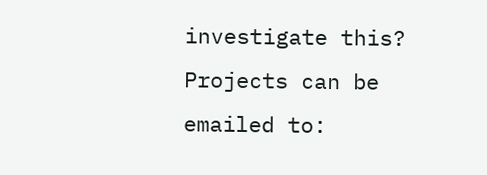investigate this?
Projects can be emailed to: